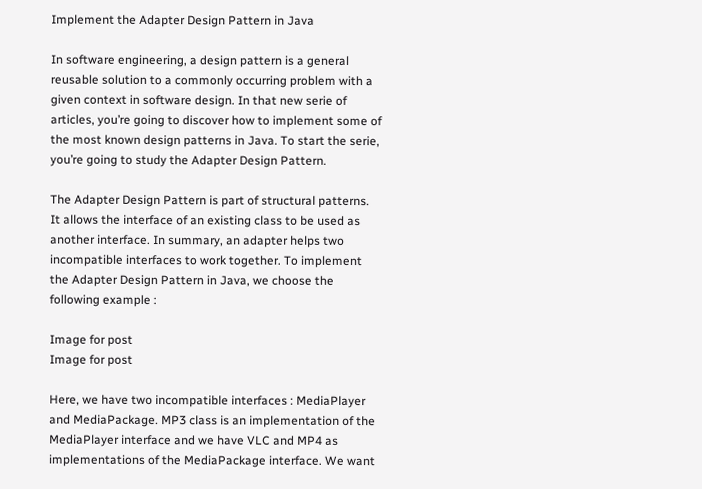Implement the Adapter Design Pattern in Java

In software engineering, a design pattern is a general reusable solution to a commonly occurring problem with a given context in software design. In that new serie of articles, you’re going to discover how to implement some of the most known design patterns in Java. To start the serie, you’re going to study the Adapter Design Pattern.

The Adapter Design Pattern is part of structural patterns. It allows the interface of an existing class to be used as another interface. In summary, an adapter helps two incompatible interfaces to work together. To implement the Adapter Design Pattern in Java, we choose the following example :

Image for post
Image for post

Here, we have two incompatible interfaces : MediaPlayer and MediaPackage. MP3 class is an implementation of the MediaPlayer interface and we have VLC and MP4 as implementations of the MediaPackage interface. We want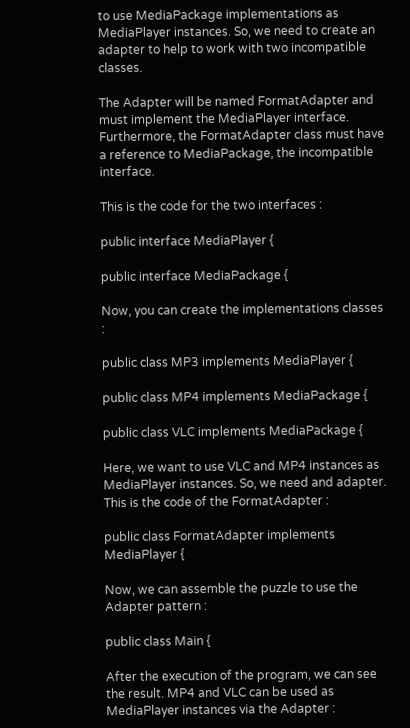to use MediaPackage implementations as MediaPlayer instances. So, we need to create an adapter to help to work with two incompatible classes.

The Adapter will be named FormatAdapter and must implement the MediaPlayer interface. Furthermore, the FormatAdapter class must have a reference to MediaPackage, the incompatible interface.

This is the code for the two interfaces :

public interface MediaPlayer {

public interface MediaPackage {

Now, you can create the implementations classes :

public class MP3 implements MediaPlayer {

public class MP4 implements MediaPackage {

public class VLC implements MediaPackage {

Here, we want to use VLC and MP4 instances as MediaPlayer instances. So, we need and adapter. This is the code of the FormatAdapter :

public class FormatAdapter implements MediaPlayer {

Now, we can assemble the puzzle to use the Adapter pattern :

public class Main {

After the execution of the program, we can see the result. MP4 and VLC can be used as MediaPlayer instances via the Adapter :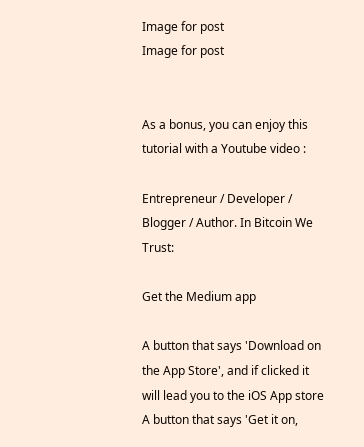Image for post
Image for post


As a bonus, you can enjoy this tutorial with a Youtube video :

Entrepreneur / Developer / Blogger / Author. In Bitcoin We Trust:

Get the Medium app

A button that says 'Download on the App Store', and if clicked it will lead you to the iOS App store
A button that says 'Get it on,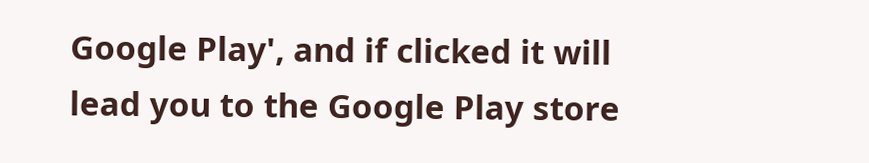Google Play', and if clicked it will lead you to the Google Play store